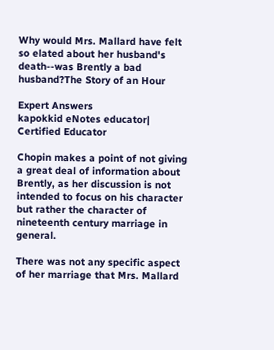Why would Mrs. Mallard have felt so elated about her husband's death--was Brently a bad husband?The Story of an Hour

Expert Answers
kapokkid eNotes educator| Certified Educator

Chopin makes a point of not giving a great deal of information about Brently, as her discussion is not intended to focus on his character but rather the character of nineteenth century marriage in general.

There was not any specific aspect of her marriage that Mrs. Mallard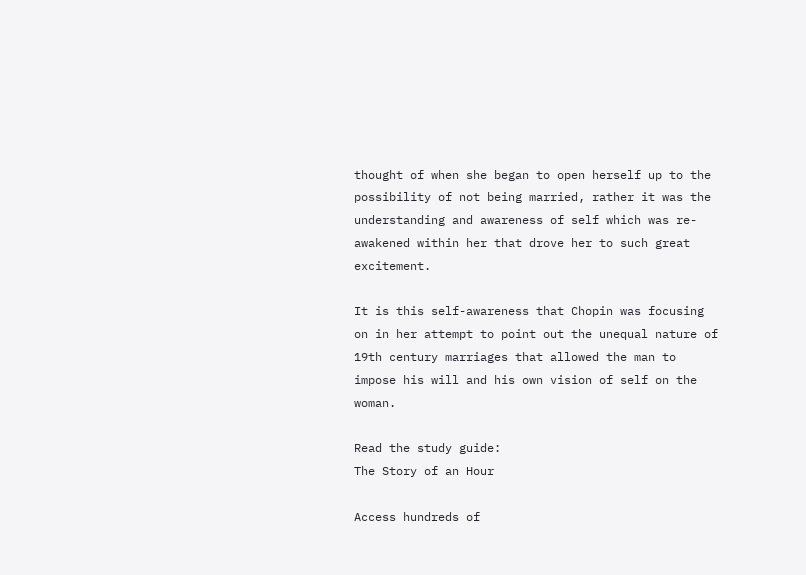thought of when she began to open herself up to the possibility of not being married, rather it was the understanding and awareness of self which was re-awakened within her that drove her to such great excitement.

It is this self-awareness that Chopin was focusing on in her attempt to point out the unequal nature of 19th century marriages that allowed the man to impose his will and his own vision of self on the woman.

Read the study guide:
The Story of an Hour

Access hundreds of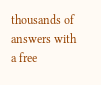thousands of answers with a free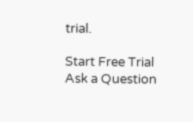trial.

Start Free Trial
Ask a Question